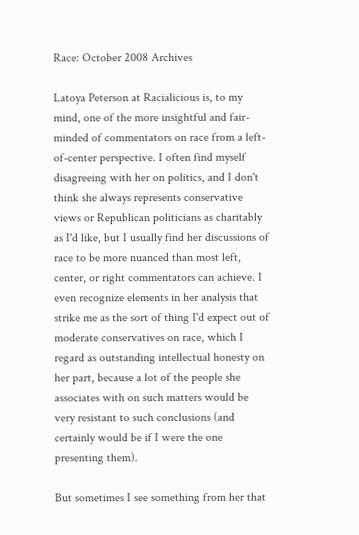Race: October 2008 Archives

Latoya Peterson at Racialicious is, to my mind, one of the more insightful and fair-minded of commentators on race from a left-of-center perspective. I often find myself disagreeing with her on politics, and I don't think she always represents conservative views or Republican politicians as charitably as I'd like, but I usually find her discussions of race to be more nuanced than most left, center, or right commentators can achieve. I even recognize elements in her analysis that strike me as the sort of thing I'd expect out of moderate conservatives on race, which I regard as outstanding intellectual honesty on her part, because a lot of the people she associates with on such matters would be very resistant to such conclusions (and certainly would be if I were the one presenting them).

But sometimes I see something from her that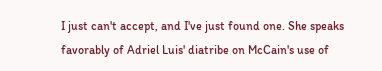I just can't accept, and I've just found one. She speaks favorably of Adriel Luis' diatribe on McCain's use of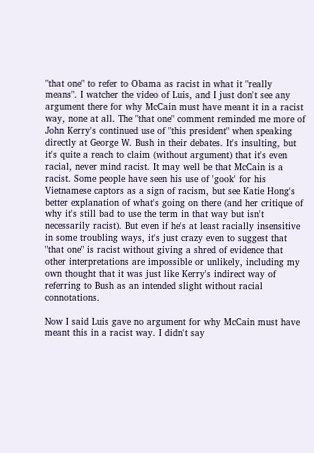"that one" to refer to Obama as racist in what it "really means". I watcher the video of Luis, and I just don't see any argument there for why McCain must have meant it in a racist way, none at all. The "that one" comment reminded me more of John Kerry's continued use of "this president" when speaking directly at George W. Bush in their debates. It's insulting, but it's quite a reach to claim (without argument) that it's even racial, never mind racist. It may well be that McCain is a
racist. Some people have seen his use of 'gook' for his Vietnamese captors as a sign of racism, but see Katie Hong's better explanation of what's going on there (and her critique of why it's still bad to use the term in that way but isn't necessarily racist). But even if he's at least racially insensitive in some troubling ways, it's just crazy even to suggest that "that one" is racist without giving a shred of evidence that other interpretations are impossible or unlikely, including my own thought that it was just like Kerry's indirect way of referring to Bush as an intended slight without racial connotations.

Now I said Luis gave no argument for why McCain must have meant this in a racist way. I didn't say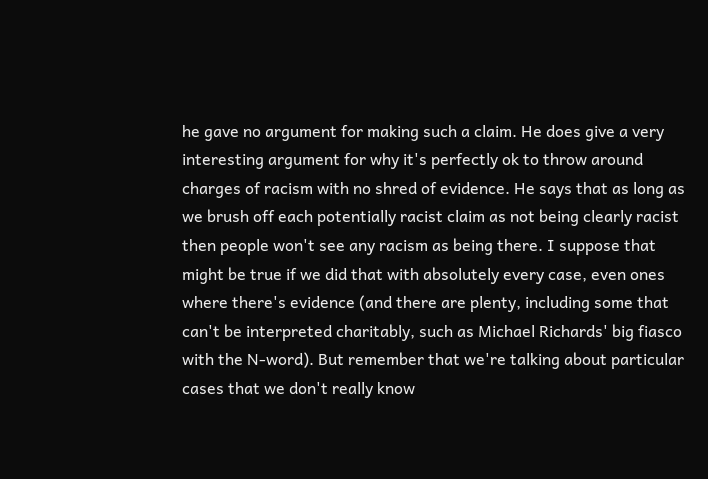he gave no argument for making such a claim. He does give a very interesting argument for why it's perfectly ok to throw around charges of racism with no shred of evidence. He says that as long as we brush off each potentially racist claim as not being clearly racist then people won't see any racism as being there. I suppose that might be true if we did that with absolutely every case, even ones where there's evidence (and there are plenty, including some that can't be interpreted charitably, such as Michael Richards' big fiasco with the N-word). But remember that we're talking about particular cases that we don't really know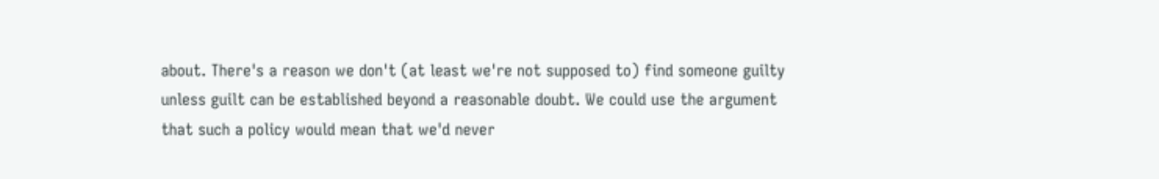about. There's a reason we don't (at least we're not supposed to) find someone guilty unless guilt can be established beyond a reasonable doubt. We could use the argument that such a policy would mean that we'd never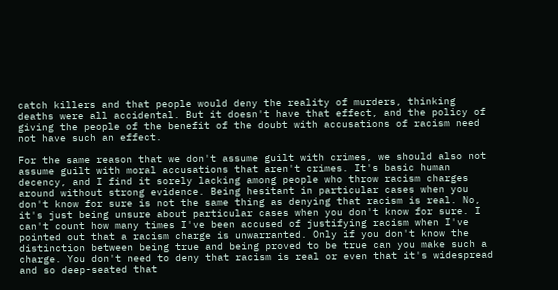catch killers and that people would deny the reality of murders, thinking deaths were all accidental. But it doesn't have that effect, and the policy of giving the people of the benefit of the doubt with accusations of racism need not have such an effect.

For the same reason that we don't assume guilt with crimes, we should also not assume guilt with moral accusations that aren't crimes. It's basic human decency, and I find it sorely lacking among people who throw racism charges around without strong evidence. Being hesitant in particular cases when you don't know for sure is not the same thing as denying that racism is real. No, it's just being unsure about particular cases when you don't know for sure. I can't count how many times I've been accused of justifying racism when I've pointed out that a racism charge is unwarranted. Only if you don't know the distinction between being true and being proved to be true can you make such a charge. You don't need to deny that racism is real or even that it's widespread and so deep-seated that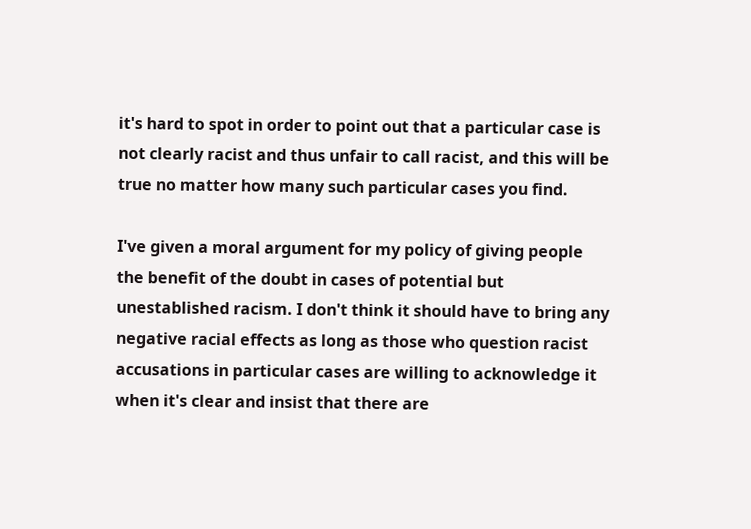it's hard to spot in order to point out that a particular case is not clearly racist and thus unfair to call racist, and this will be true no matter how many such particular cases you find.

I've given a moral argument for my policy of giving people the benefit of the doubt in cases of potential but unestablished racism. I don't think it should have to bring any negative racial effects as long as those who question racist accusations in particular cases are willing to acknowledge it when it's clear and insist that there are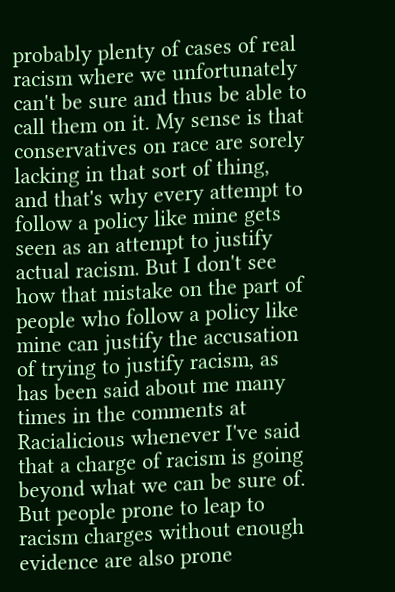probably plenty of cases of real racism where we unfortunately can't be sure and thus be able to call them on it. My sense is that conservatives on race are sorely lacking in that sort of thing, and that's why every attempt to follow a policy like mine gets seen as an attempt to justify actual racism. But I don't see how that mistake on the part of people who follow a policy like mine can justify the accusation of trying to justify racism, as has been said about me many times in the comments at Racialicious whenever I've said that a charge of racism is going beyond what we can be sure of. But people prone to leap to racism charges without enough evidence are also prone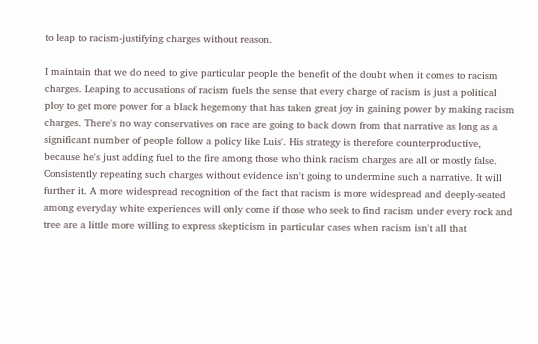to leap to racism-justifying charges without reason.

I maintain that we do need to give particular people the benefit of the doubt when it comes to racism charges. Leaping to accusations of racism fuels the sense that every charge of racism is just a political ploy to get more power for a black hegemony that has taken great joy in gaining power by making racism charges. There's no way conservatives on race are going to back down from that narrative as long as a significant number of people follow a policy like Luis'. His strategy is therefore counterproductive, because he's just adding fuel to the fire among those who think racism charges are all or mostly false. Consistently repeating such charges without evidence isn't going to undermine such a narrative. It will further it. A more widespread recognition of the fact that racism is more widespread and deeply-seated among everyday white experiences will only come if those who seek to find racism under every rock and tree are a little more willing to express skepticism in particular cases when racism isn't all that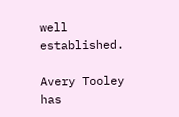well established.

Avery Tooley has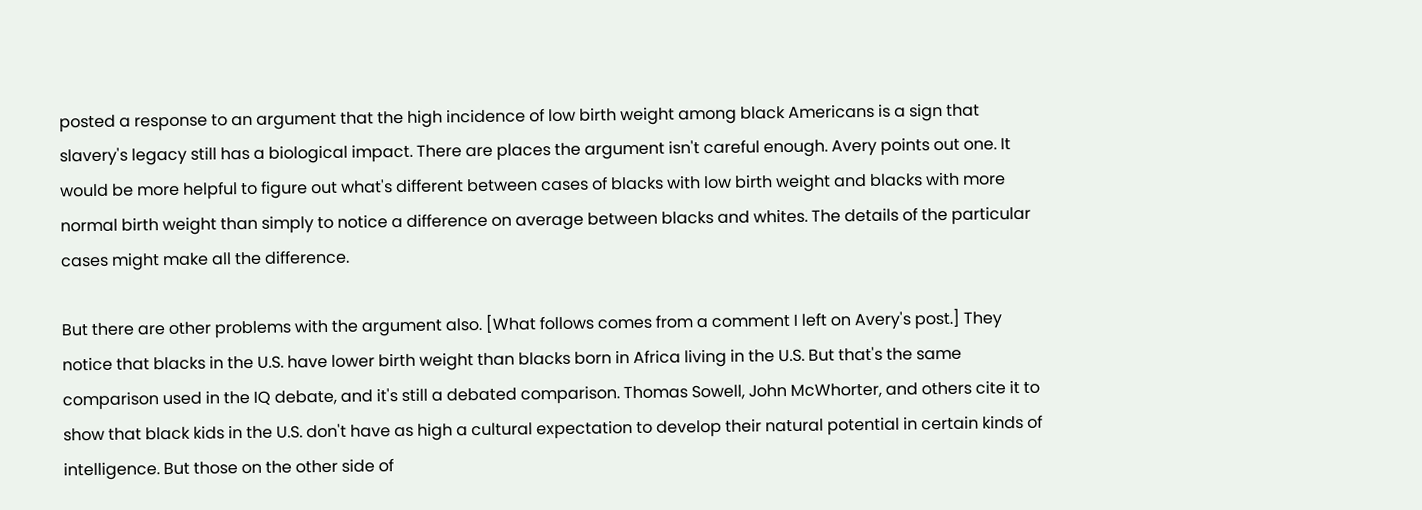posted a response to an argument that the high incidence of low birth weight among black Americans is a sign that slavery's legacy still has a biological impact. There are places the argument isn't careful enough. Avery points out one. It would be more helpful to figure out what's different between cases of blacks with low birth weight and blacks with more normal birth weight than simply to notice a difference on average between blacks and whites. The details of the particular cases might make all the difference.

But there are other problems with the argument also. [What follows comes from a comment I left on Avery's post.] They notice that blacks in the U.S. have lower birth weight than blacks born in Africa living in the U.S. But that's the same comparison used in the IQ debate, and it's still a debated comparison. Thomas Sowell, John McWhorter, and others cite it to show that black kids in the U.S. don't have as high a cultural expectation to develop their natural potential in certain kinds of intelligence. But those on the other side of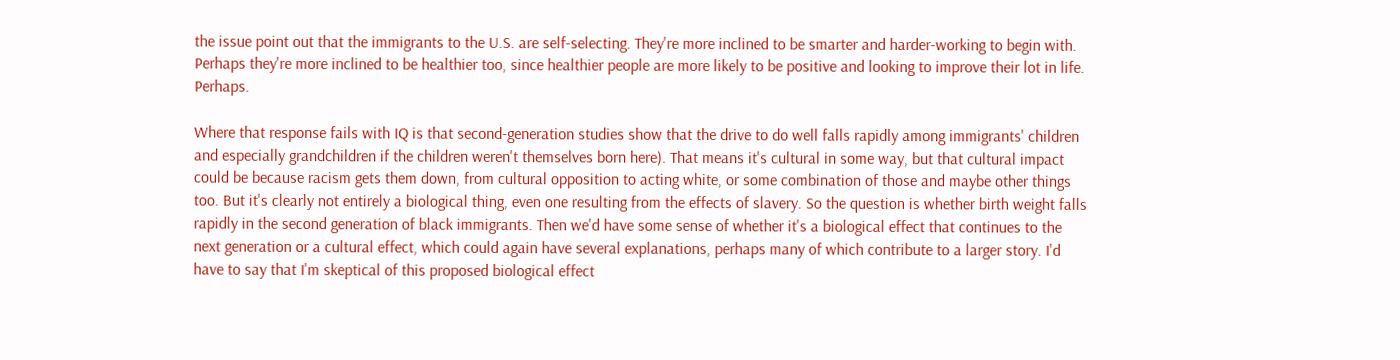the issue point out that the immigrants to the U.S. are self-selecting. They're more inclined to be smarter and harder-working to begin with. Perhaps they're more inclined to be healthier too, since healthier people are more likely to be positive and looking to improve their lot in life. Perhaps.

Where that response fails with IQ is that second-generation studies show that the drive to do well falls rapidly among immigrants' children and especially grandchildren if the children weren't themselves born here). That means it's cultural in some way, but that cultural impact could be because racism gets them down, from cultural opposition to acting white, or some combination of those and maybe other things too. But it's clearly not entirely a biological thing, even one resulting from the effects of slavery. So the question is whether birth weight falls rapidly in the second generation of black immigrants. Then we'd have some sense of whether it's a biological effect that continues to the next generation or a cultural effect, which could again have several explanations, perhaps many of which contribute to a larger story. I'd have to say that I'm skeptical of this proposed biological effect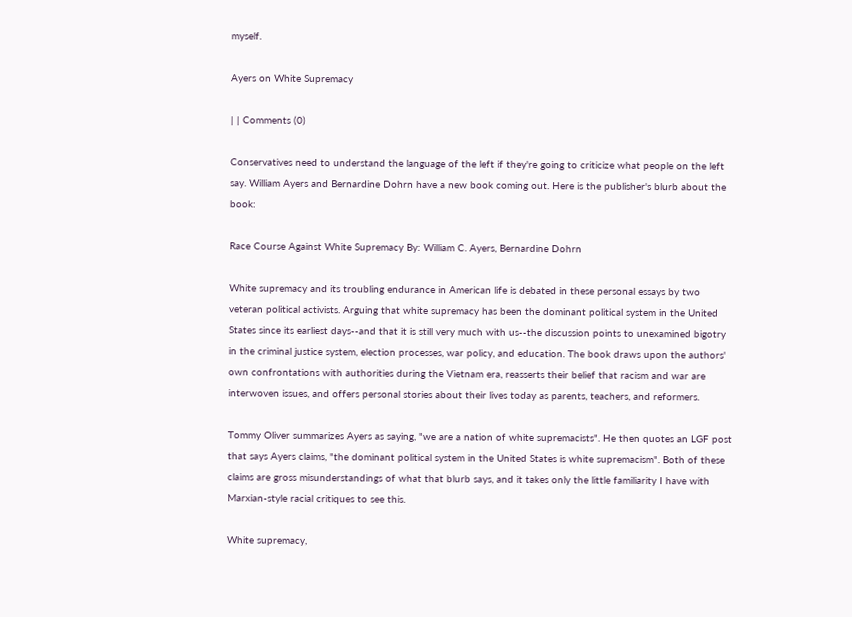myself.

Ayers on White Supremacy

| | Comments (0)

Conservatives need to understand the language of the left if they're going to criticize what people on the left say. William Ayers and Bernardine Dohrn have a new book coming out. Here is the publisher's blurb about the book:

Race Course Against White Supremacy By: William C. Ayers, Bernardine Dohrn

White supremacy and its troubling endurance in American life is debated in these personal essays by two veteran political activists. Arguing that white supremacy has been the dominant political system in the United States since its earliest days--and that it is still very much with us--the discussion points to unexamined bigotry in the criminal justice system, election processes, war policy, and education. The book draws upon the authors' own confrontations with authorities during the Vietnam era, reasserts their belief that racism and war are interwoven issues, and offers personal stories about their lives today as parents, teachers, and reformers.

Tommy Oliver summarizes Ayers as saying, "we are a nation of white supremacists". He then quotes an LGF post that says Ayers claims, "the dominant political system in the United States is white supremacism". Both of these claims are gross misunderstandings of what that blurb says, and it takes only the little familiarity I have with Marxian-style racial critiques to see this.

White supremacy,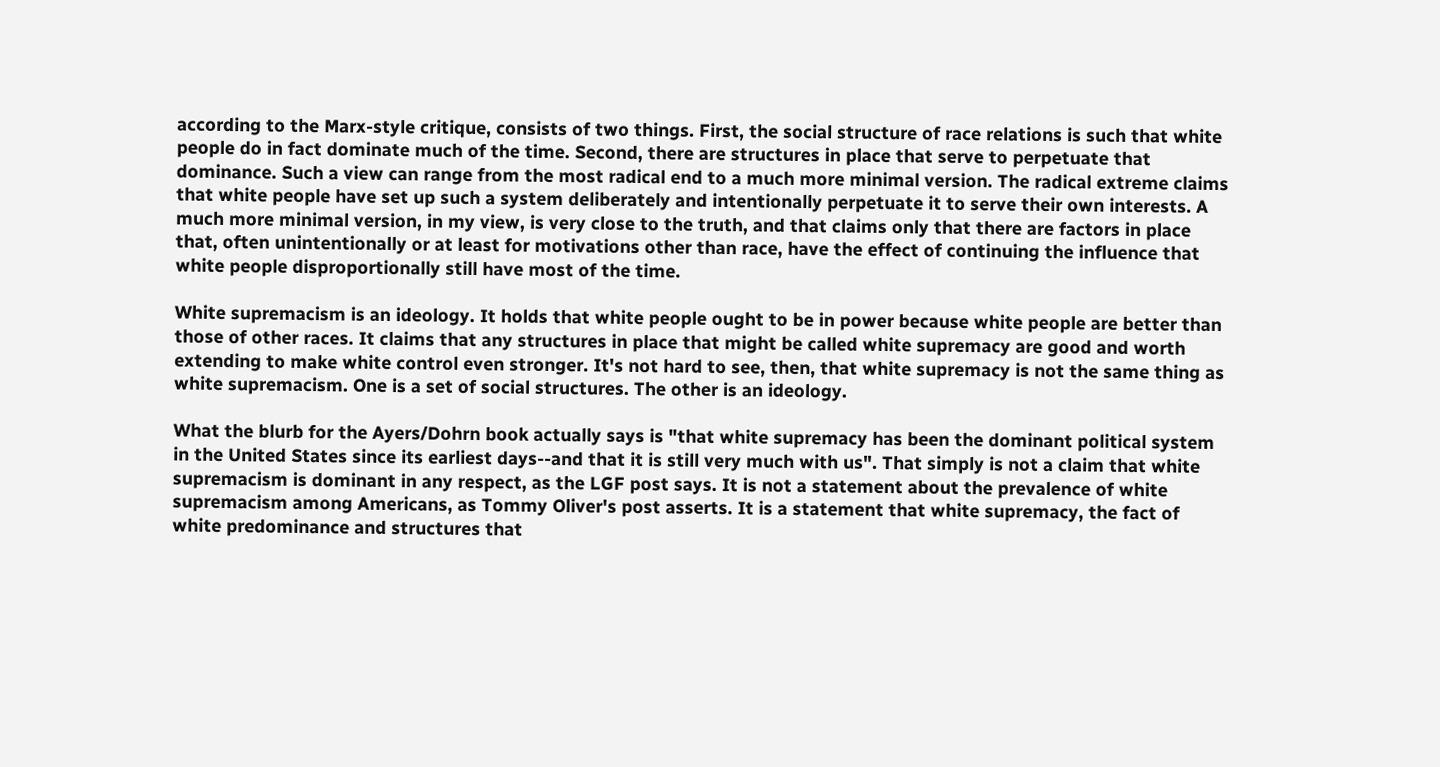according to the Marx-style critique, consists of two things. First, the social structure of race relations is such that white people do in fact dominate much of the time. Second, there are structures in place that serve to perpetuate that dominance. Such a view can range from the most radical end to a much more minimal version. The radical extreme claims that white people have set up such a system deliberately and intentionally perpetuate it to serve their own interests. A much more minimal version, in my view, is very close to the truth, and that claims only that there are factors in place that, often unintentionally or at least for motivations other than race, have the effect of continuing the influence that white people disproportionally still have most of the time.

White supremacism is an ideology. It holds that white people ought to be in power because white people are better than those of other races. It claims that any structures in place that might be called white supremacy are good and worth extending to make white control even stronger. It's not hard to see, then, that white supremacy is not the same thing as white supremacism. One is a set of social structures. The other is an ideology.

What the blurb for the Ayers/Dohrn book actually says is "that white supremacy has been the dominant political system in the United States since its earliest days--and that it is still very much with us". That simply is not a claim that white supremacism is dominant in any respect, as the LGF post says. It is not a statement about the prevalence of white supremacism among Americans, as Tommy Oliver's post asserts. It is a statement that white supremacy, the fact of white predominance and structures that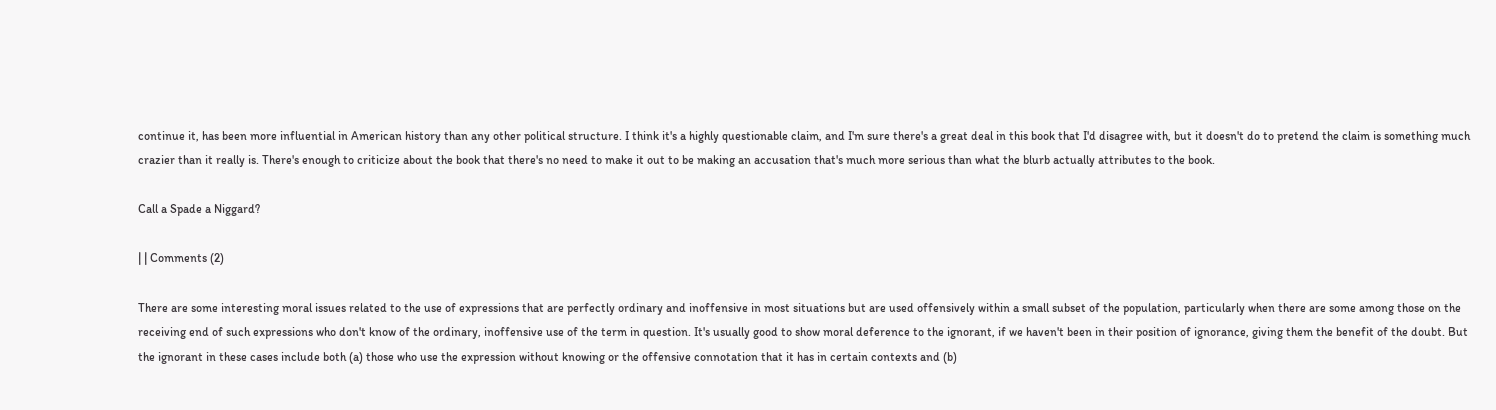continue it, has been more influential in American history than any other political structure. I think it's a highly questionable claim, and I'm sure there's a great deal in this book that I'd disagree with, but it doesn't do to pretend the claim is something much crazier than it really is. There's enough to criticize about the book that there's no need to make it out to be making an accusation that's much more serious than what the blurb actually attributes to the book.

Call a Spade a Niggard?

| | Comments (2)

There are some interesting moral issues related to the use of expressions that are perfectly ordinary and inoffensive in most situations but are used offensively within a small subset of the population, particularly when there are some among those on the receiving end of such expressions who don't know of the ordinary, inoffensive use of the term in question. It's usually good to show moral deference to the ignorant, if we haven't been in their position of ignorance, giving them the benefit of the doubt. But the ignorant in these cases include both (a) those who use the expression without knowing or the offensive connotation that it has in certain contexts and (b)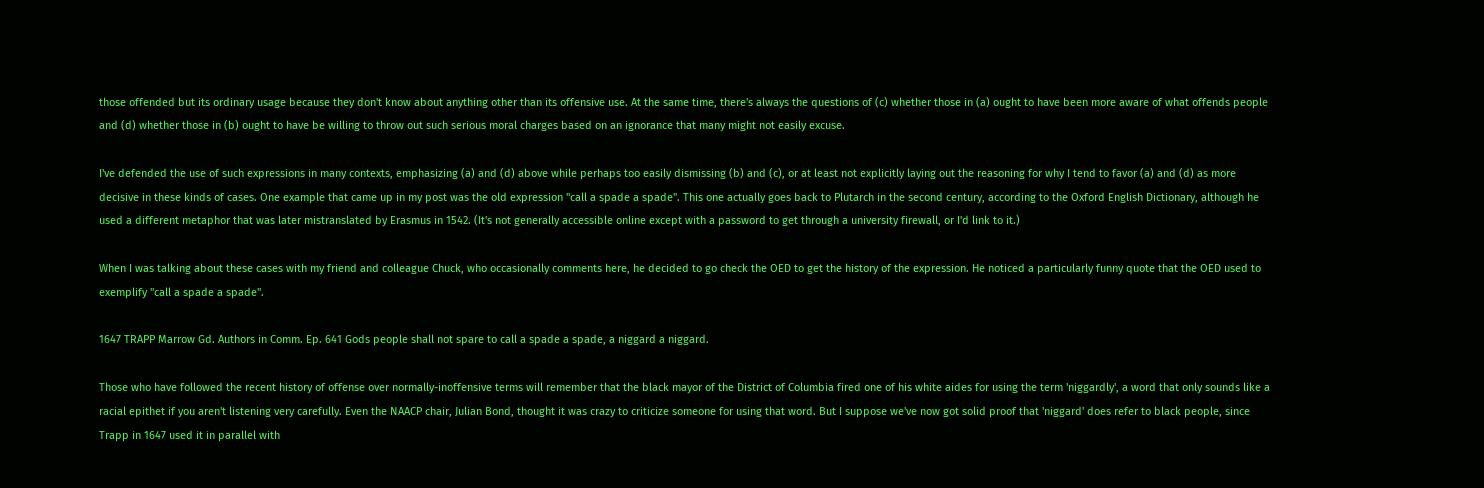those offended but its ordinary usage because they don't know about anything other than its offensive use. At the same time, there's always the questions of (c) whether those in (a) ought to have been more aware of what offends people and (d) whether those in (b) ought to have be willing to throw out such serious moral charges based on an ignorance that many might not easily excuse.

I've defended the use of such expressions in many contexts, emphasizing (a) and (d) above while perhaps too easily dismissing (b) and (c), or at least not explicitly laying out the reasoning for why I tend to favor (a) and (d) as more decisive in these kinds of cases. One example that came up in my post was the old expression "call a spade a spade". This one actually goes back to Plutarch in the second century, according to the Oxford English Dictionary, although he used a different metaphor that was later mistranslated by Erasmus in 1542. (It's not generally accessible online except with a password to get through a university firewall, or I'd link to it.)

When I was talking about these cases with my friend and colleague Chuck, who occasionally comments here, he decided to go check the OED to get the history of the expression. He noticed a particularly funny quote that the OED used to exemplify "call a spade a spade".

1647 TRAPP Marrow Gd. Authors in Comm. Ep. 641 Gods people shall not spare to call a spade a spade, a niggard a niggard.

Those who have followed the recent history of offense over normally-inoffensive terms will remember that the black mayor of the District of Columbia fired one of his white aides for using the term 'niggardly', a word that only sounds like a racial epithet if you aren't listening very carefully. Even the NAACP chair, Julian Bond, thought it was crazy to criticize someone for using that word. But I suppose we've now got solid proof that 'niggard' does refer to black people, since Trapp in 1647 used it in parallel with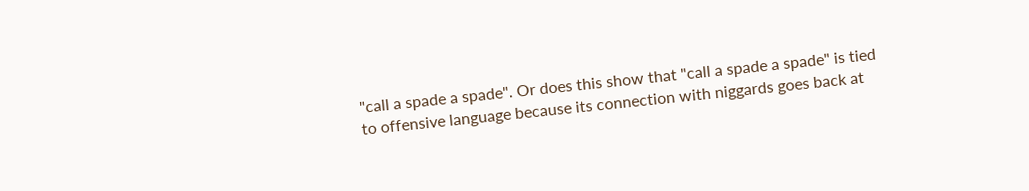"call a spade a spade". Or does this show that "call a spade a spade" is tied to offensive language because its connection with niggards goes back at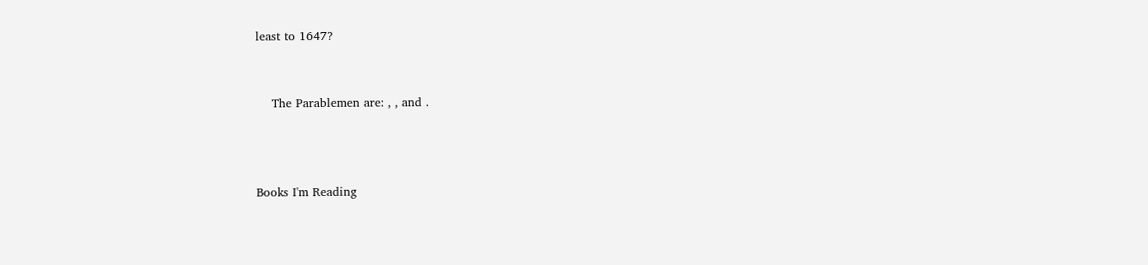least to 1647?


    The Parablemen are: , , and .



Books I'm Reading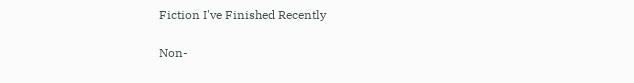Fiction I've Finished Recently

Non-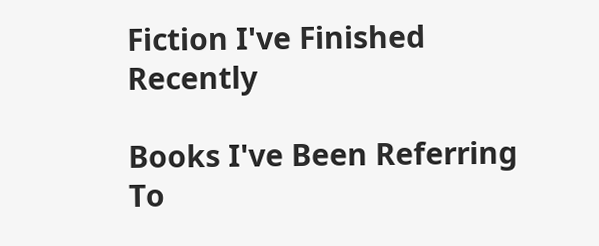Fiction I've Finished Recently

Books I've Been Referring To